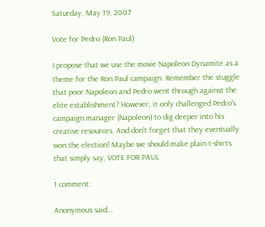Saturday, May 19, 2007

Vote for Pedro (Ron Paul)

I propose that we use the movie Napoleon Dynamite as a theme for the Ron Paul campaign. Remember the stuggle that poor Napoleon and Pedro went through against the elite establishment? However, it only challenged Pedro's campaign manager (Napoleon) to dig deeper into his creative resources. And don't forget that they eventually won the election! Maybe we should make plain t-shirts that simply say, VOTE FOR PAUL

1 comment:

Anonymous said...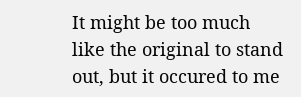It might be too much like the original to stand out, but it occured to me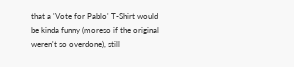that a 'Vote for Pablo' T-Shirt would be kinda funny (moreso if the original weren't so overdone), still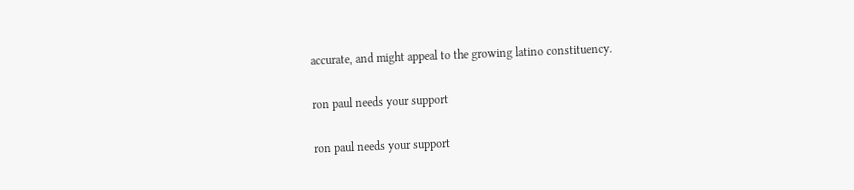accurate, and might appeal to the growing latino constituency.

ron paul needs your support

ron paul needs your support